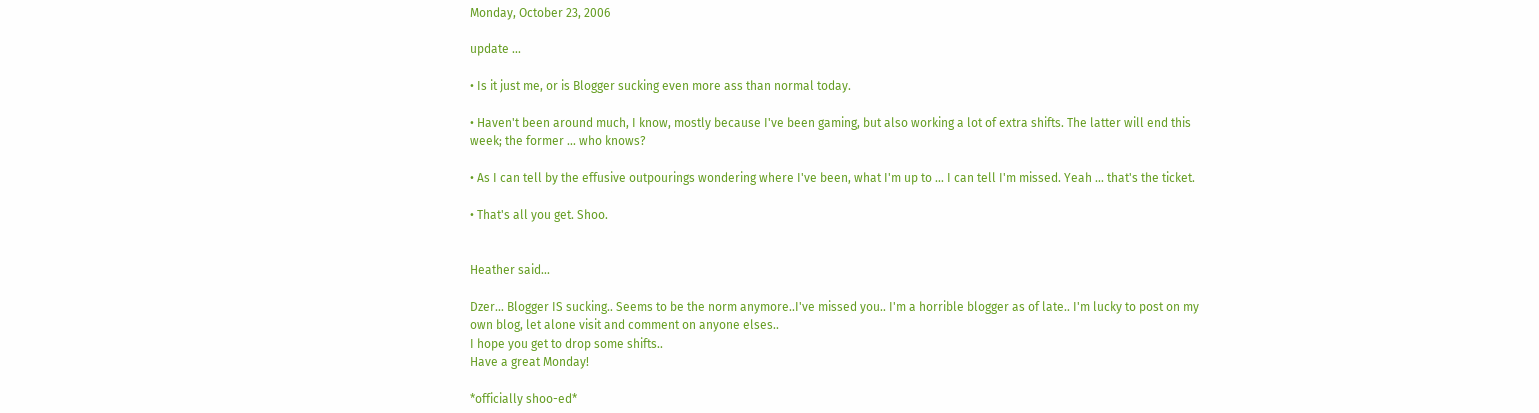Monday, October 23, 2006

update ...

• Is it just me, or is Blogger sucking even more ass than normal today.

• Haven't been around much, I know, mostly because I've been gaming, but also working a lot of extra shifts. The latter will end this week; the former ... who knows?

• As I can tell by the effusive outpourings wondering where I've been, what I'm up to ... I can tell I'm missed. Yeah ... that's the ticket.

• That's all you get. Shoo.


Heather said...

Dzer... Blogger IS sucking.. Seems to be the norm anymore..I've missed you.. I'm a horrible blogger as of late.. I'm lucky to post on my own blog, let alone visit and comment on anyone elses..
I hope you get to drop some shifts..
Have a great Monday!

*officially shoo-ed*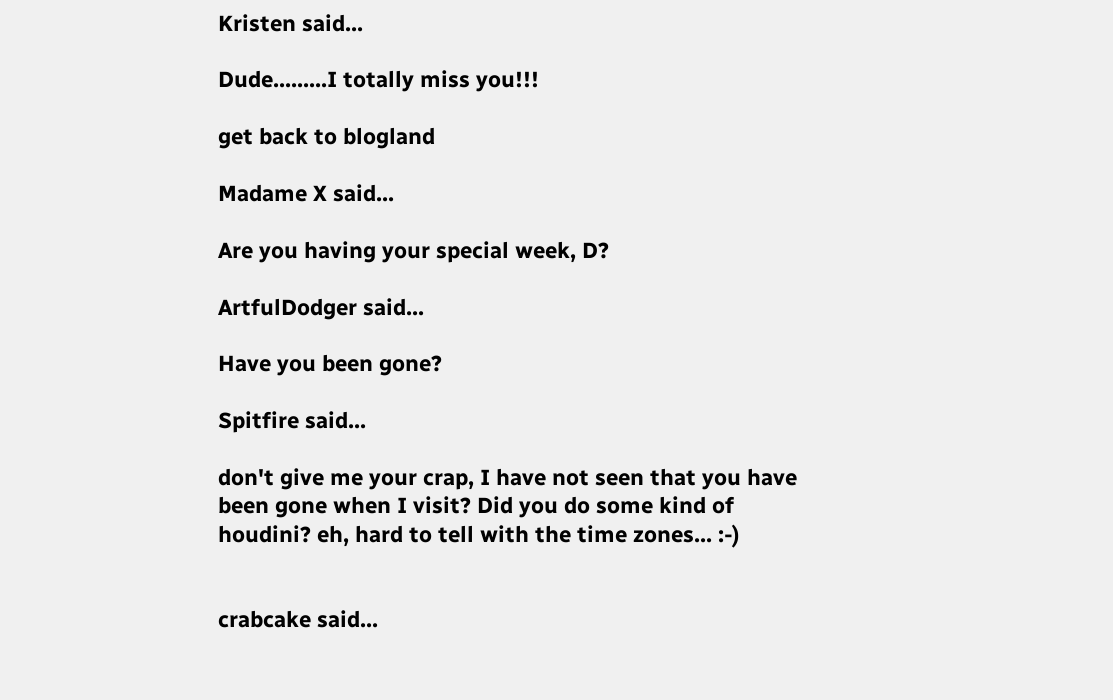Kristen said...

Dude.........I totally miss you!!!

get back to blogland

Madame X said...

Are you having your special week, D?

ArtfulDodger said...

Have you been gone?

Spitfire said...

don't give me your crap, I have not seen that you have been gone when I visit? Did you do some kind of houdini? eh, hard to tell with the time zones... :-)


crabcake said...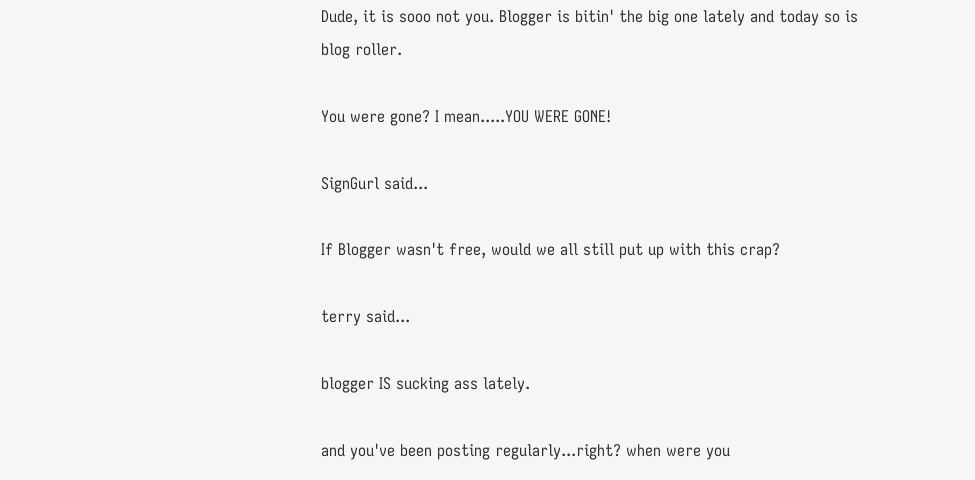Dude, it is sooo not you. Blogger is bitin' the big one lately and today so is blog roller.

You were gone? I mean.....YOU WERE GONE!

SignGurl said...

If Blogger wasn't free, would we all still put up with this crap?

terry said...

blogger IS sucking ass lately.

and you've been posting regularly...right? when were you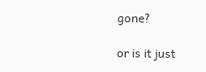gone?

or is it just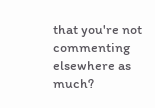that you're not commenting elsewhere as much?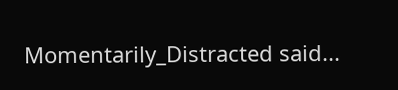Momentarily_Distracted said...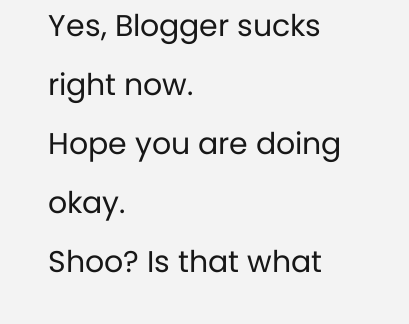Yes, Blogger sucks right now.
Hope you are doing okay.
Shoo? Is that what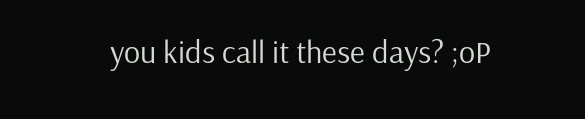you kids call it these days? ;oP